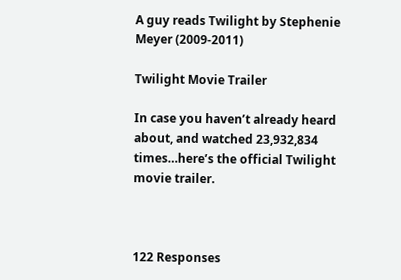A guy reads Twilight by Stephenie Meyer (2009-2011)

Twilight Movie Trailer

In case you haven’t already heard about, and watched 23,932,834 times…here’s the official Twilight movie trailer.



122 Responses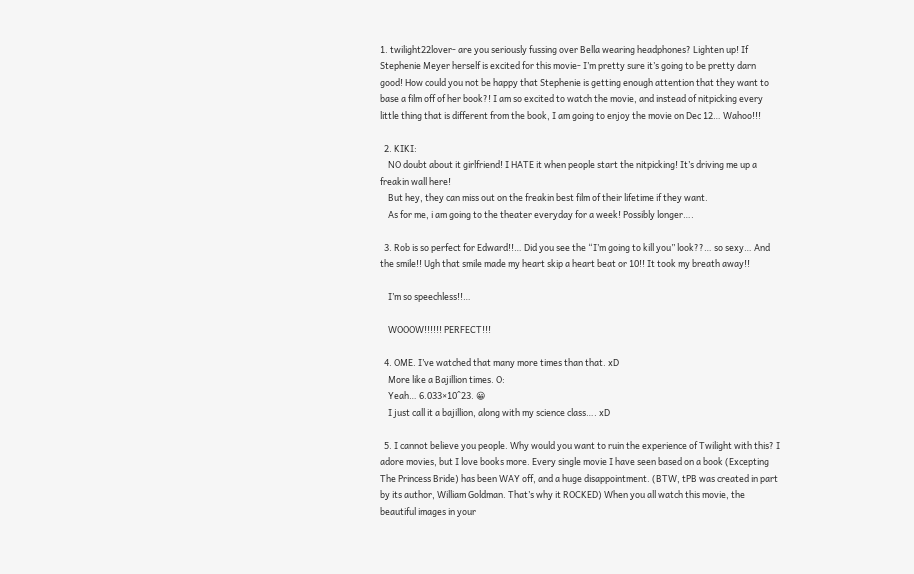1. twilight22lover- are you seriously fussing over Bella wearing headphones? Lighten up! If Stephenie Meyer herself is excited for this movie- I’m pretty sure it’s going to be pretty darn good! How could you not be happy that Stephenie is getting enough attention that they want to base a film off of her book?! I am so excited to watch the movie, and instead of nitpicking every little thing that is different from the book, I am going to enjoy the movie on Dec 12… Wahoo!!!

  2. KIKI:
    NO doubt about it girlfriend! I HATE it when people start the nitpicking! It’s driving me up a freakin wall here!
    But hey, they can miss out on the freakin best film of their lifetime if they want.
    As for me, i am going to the theater everyday for a week! Possibly longer….

  3. Rob is so perfect for Edward!!… Did you see the “I’m going to kill you” look??… so sexy… And the smile!! Ugh that smile made my heart skip a heart beat or 10!! It took my breath away!!

    I’m so speechless!!…

    WOOOW!!!!!! PERFECT!!!

  4. OME. I’ve watched that many more times than that. xD
    More like a Bajillion times. O:
    Yeah… 6.033×10^23. 😀
    I just call it a bajillion, along with my science class…. xD

  5. I cannot believe you people. Why would you want to ruin the experience of Twilight with this? I adore movies, but I love books more. Every single movie I have seen based on a book (Excepting The Princess Bride) has been WAY off, and a huge disappointment. (BTW, tPB was created in part by its author, William Goldman. That’s why it ROCKED) When you all watch this movie, the beautiful images in your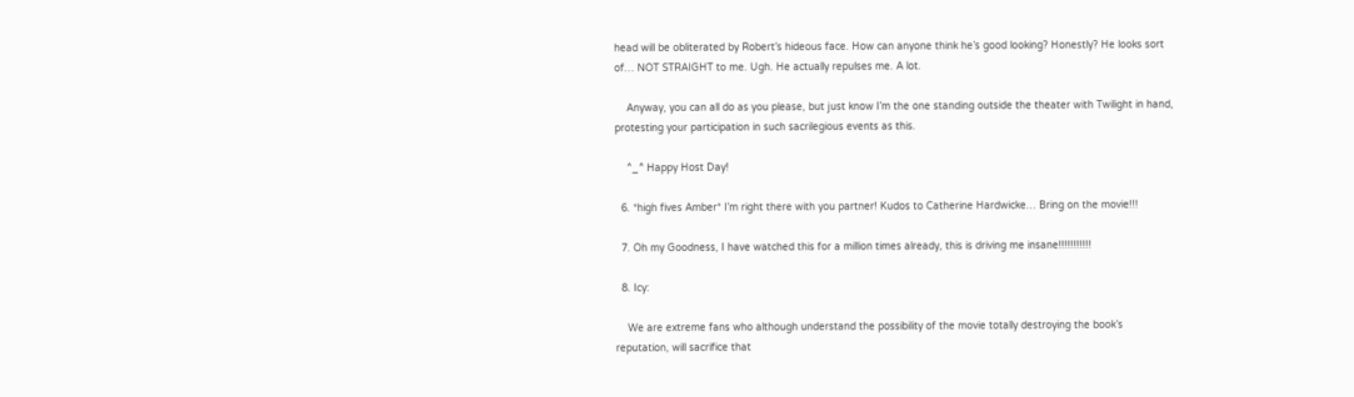head will be obliterated by Robert’s hideous face. How can anyone think he’s good looking? Honestly? He looks sort of… NOT STRAIGHT to me. Ugh. He actually repulses me. A lot.

    Anyway, you can all do as you please, but just know I’m the one standing outside the theater with Twilight in hand, protesting your participation in such sacrilegious events as this.

    ^_^ Happy Host Day!

  6. *high fives Amber* I’m right there with you partner! Kudos to Catherine Hardwicke… Bring on the movie!!!

  7. Oh my Goodness, I have watched this for a million times already, this is driving me insane!!!!!!!!!!!

  8. Icy:

    We are extreme fans who although understand the possibility of the movie totally destroying the book’s reputation, will sacrifice that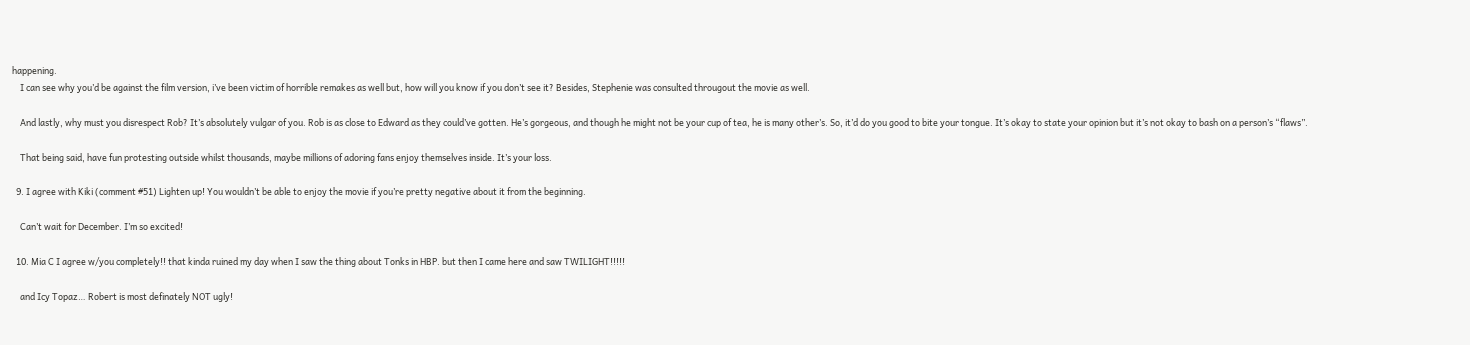happening.
    I can see why you’d be against the film version, i’ve been victim of horrible remakes as well but, how will you know if you don’t see it? Besides, Stephenie was consulted througout the movie as well.

    And lastly, why must you disrespect Rob? It’s absolutely vulgar of you. Rob is as close to Edward as they could’ve gotten. He’s gorgeous, and though he might not be your cup of tea, he is many other’s. So, it’d do you good to bite your tongue. It’s okay to state your opinion but it’s not okay to bash on a person’s “flaws”.

    That being said, have fun protesting outside whilst thousands, maybe millions of adoring fans enjoy themselves inside. It’s your loss.

  9. I agree with Kiki (comment #51) Lighten up! You wouldn’t be able to enjoy the movie if you’re pretty negative about it from the beginning.

    Can’t wait for December. I’m so excited!

  10. Mia C I agree w/you completely!! that kinda ruined my day when I saw the thing about Tonks in HBP. but then I came here and saw TWILIGHT!!!!!

    and Icy Topaz… Robert is most definately NOT ugly!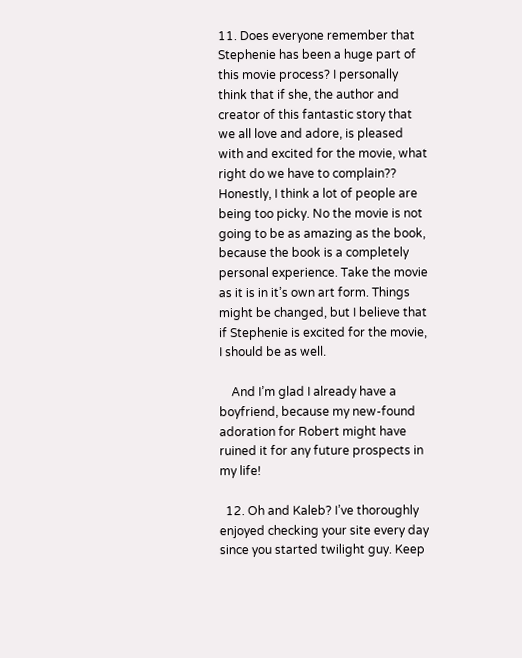11. Does everyone remember that Stephenie has been a huge part of this movie process? I personally think that if she, the author and creator of this fantastic story that we all love and adore, is pleased with and excited for the movie, what right do we have to complain?? Honestly, I think a lot of people are being too picky. No the movie is not going to be as amazing as the book, because the book is a completely personal experience. Take the movie as it is in it’s own art form. Things might be changed, but I believe that if Stephenie is excited for the movie, I should be as well.

    And I’m glad I already have a boyfriend, because my new-found adoration for Robert might have ruined it for any future prospects in my life!

  12. Oh and Kaleb? I’ve thoroughly enjoyed checking your site every day since you started twilight guy. Keep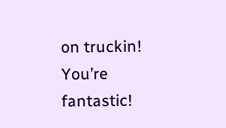on truckin! You’re fantastic!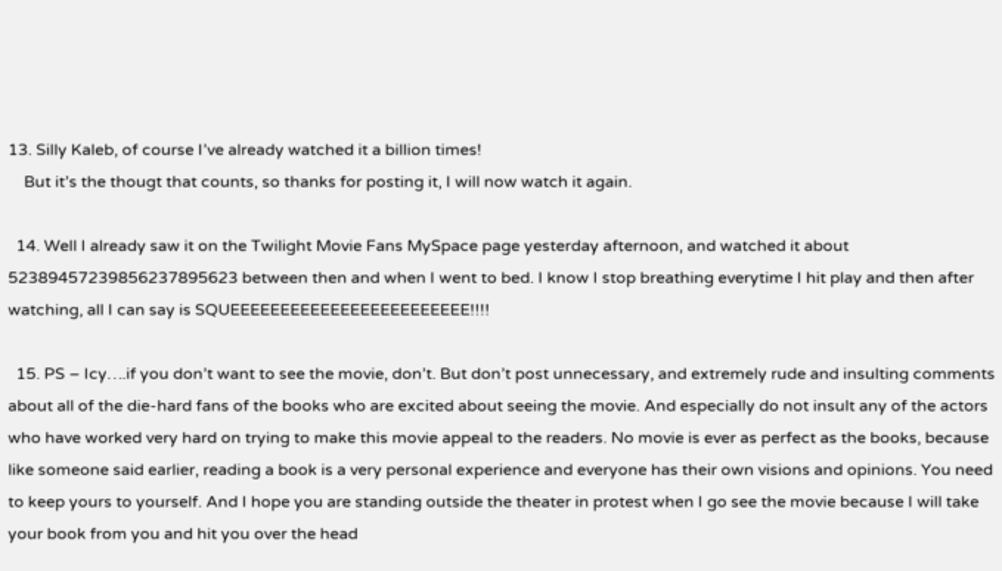13. Silly Kaleb, of course I’ve already watched it a billion times!
    But it’s the thougt that counts, so thanks for posting it, I will now watch it again.

  14. Well I already saw it on the Twilight Movie Fans MySpace page yesterday afternoon, and watched it about 52389457239856237895623 between then and when I went to bed. I know I stop breathing everytime I hit play and then after watching, all I can say is SQUEEEEEEEEEEEEEEEEEEEEEEEE!!!!

  15. PS – Icy….if you don’t want to see the movie, don’t. But don’t post unnecessary, and extremely rude and insulting comments about all of the die-hard fans of the books who are excited about seeing the movie. And especially do not insult any of the actors who have worked very hard on trying to make this movie appeal to the readers. No movie is ever as perfect as the books, because like someone said earlier, reading a book is a very personal experience and everyone has their own visions and opinions. You need to keep yours to yourself. And I hope you are standing outside the theater in protest when I go see the movie because I will take your book from you and hit you over the head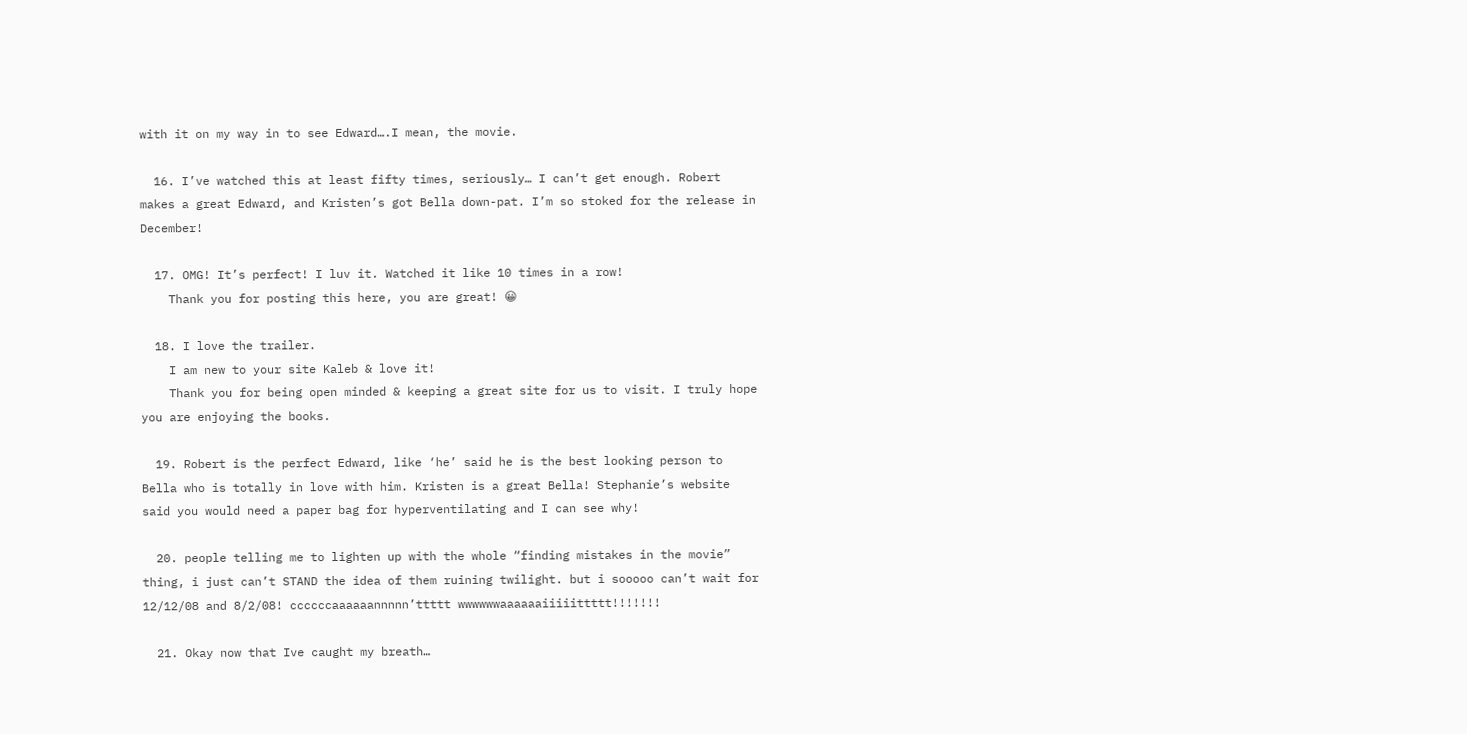with it on my way in to see Edward….I mean, the movie.

  16. I’ve watched this at least fifty times, seriously… I can’t get enough. Robert makes a great Edward, and Kristen’s got Bella down-pat. I’m so stoked for the release in December!

  17. OMG! It’s perfect! I luv it. Watched it like 10 times in a row!
    Thank you for posting this here, you are great! 😀

  18. I love the trailer.
    I am new to your site Kaleb & love it!
    Thank you for being open minded & keeping a great site for us to visit. I truly hope you are enjoying the books.

  19. Robert is the perfect Edward, like ‘he’ said he is the best looking person to Bella who is totally in love with him. Kristen is a great Bella! Stephanie’s website said you would need a paper bag for hyperventilating and I can see why!

  20. people telling me to lighten up with the whole “finding mistakes in the movie” thing, i just can’t STAND the idea of them ruining twilight. but i sooooo can’t wait for 12/12/08 and 8/2/08! ccccccaaaaaannnnn’ttttt wwwwwwaaaaaaiiiiittttt!!!!!!!

  21. Okay now that Ive caught my breath…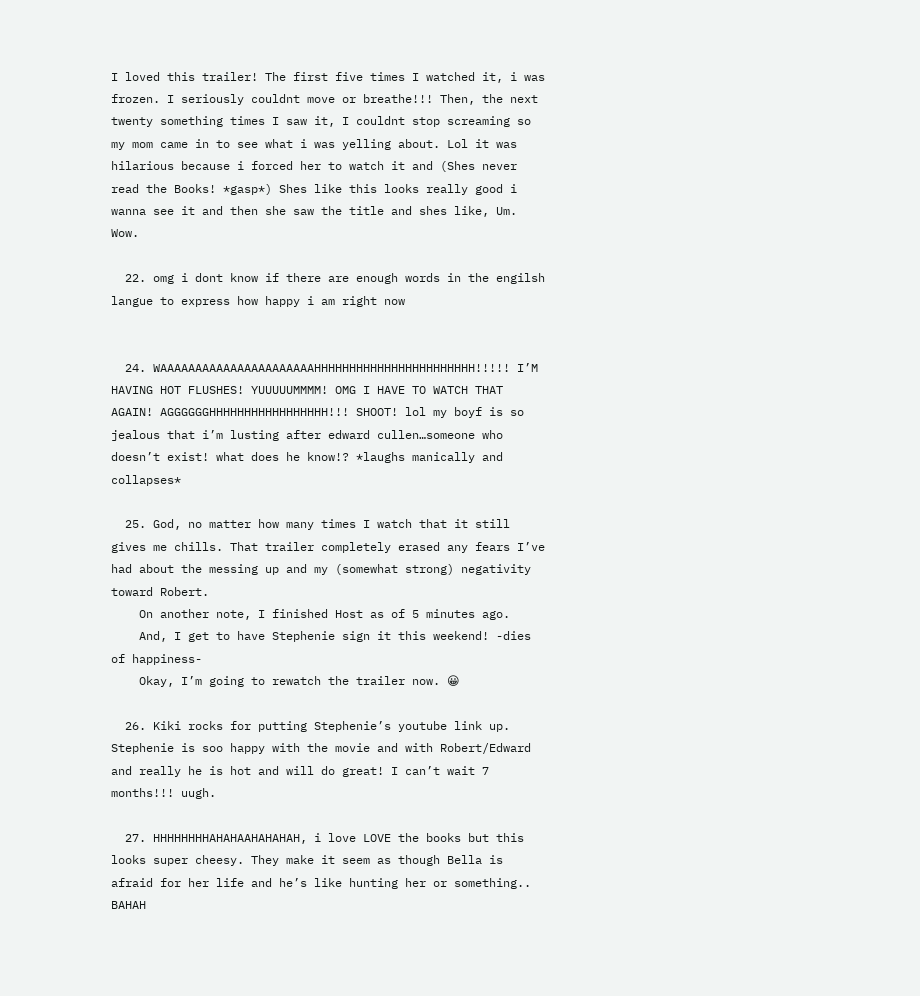I loved this trailer! The first five times I watched it, i was frozen. I seriously couldnt move or breathe!!! Then, the next twenty something times I saw it, I couldnt stop screaming so my mom came in to see what i was yelling about. Lol it was hilarious because i forced her to watch it and (Shes never read the Books! *gasp*) Shes like this looks really good i wanna see it and then she saw the title and shes like, Um. Wow.

  22. omg i dont know if there are enough words in the engilsh langue to express how happy i am right now


  24. WAAAAAAAAAAAAAAAAAAAAAAHHHHHHHHHHHHHHHHHHHHHHH!!!!! I’M HAVING HOT FLUSHES! YUUUUUMMMM! OMG I HAVE TO WATCH THAT AGAIN! AGGGGGGHHHHHHHHHHHHHHHHH!!! SHOOT! lol my boyf is so jealous that i’m lusting after edward cullen…someone who doesn’t exist! what does he know!? *laughs manically and collapses*

  25. God, no matter how many times I watch that it still gives me chills. That trailer completely erased any fears I’ve had about the messing up and my (somewhat strong) negativity toward Robert.
    On another note, I finished Host as of 5 minutes ago.
    And, I get to have Stephenie sign it this weekend! -dies of happiness-
    Okay, I’m going to rewatch the trailer now. 😀

  26. Kiki rocks for putting Stephenie’s youtube link up. Stephenie is soo happy with the movie and with Robert/Edward and really he is hot and will do great! I can’t wait 7 months!!! uugh.

  27. HHHHHHHHAHAHAAHAHAHAH, i love LOVE the books but this looks super cheesy. They make it seem as though Bella is afraid for her life and he’s like hunting her or something.. BAHAH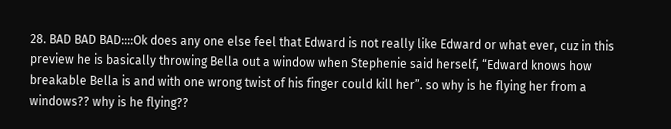28. BAD BAD BAD::::Ok does any one else feel that Edward is not really like Edward or what ever, cuz in this preview he is basically throwing Bella out a window when Stephenie said herself, “Edward knows how breakable Bella is and with one wrong twist of his finger could kill her”. so why is he flying her from a windows?? why is he flying??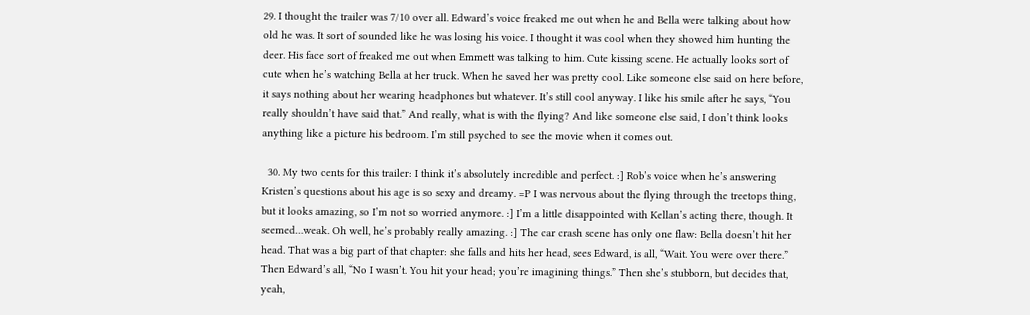29. I thought the trailer was 7/10 over all. Edward’s voice freaked me out when he and Bella were talking about how old he was. It sort of sounded like he was losing his voice. I thought it was cool when they showed him hunting the deer. His face sort of freaked me out when Emmett was talking to him. Cute kissing scene. He actually looks sort of cute when he’s watching Bella at her truck. When he saved her was pretty cool. Like someone else said on here before, it says nothing about her wearing headphones but whatever. It’s still cool anyway. I like his smile after he says, “You really shouldn’t have said that.” And really, what is with the flying? And like someone else said, I don’t think looks anything like a picture his bedroom. I’m still psyched to see the movie when it comes out.

  30. My two cents for this trailer: I think it’s absolutely incredible and perfect. :] Rob’s voice when he’s answering Kristen’s questions about his age is so sexy and dreamy. =P I was nervous about the flying through the treetops thing, but it looks amazing, so I’m not so worried anymore. :] I’m a little disappointed with Kellan’s acting there, though. It seemed…weak. Oh well, he’s probably really amazing. :] The car crash scene has only one flaw: Bella doesn’t hit her head. That was a big part of that chapter: she falls and hits her head, sees Edward, is all, “Wait. You were over there.” Then Edward’s all, “No I wasn’t. You hit your head; you’re imagining things.” Then she’s stubborn, but decides that, yeah,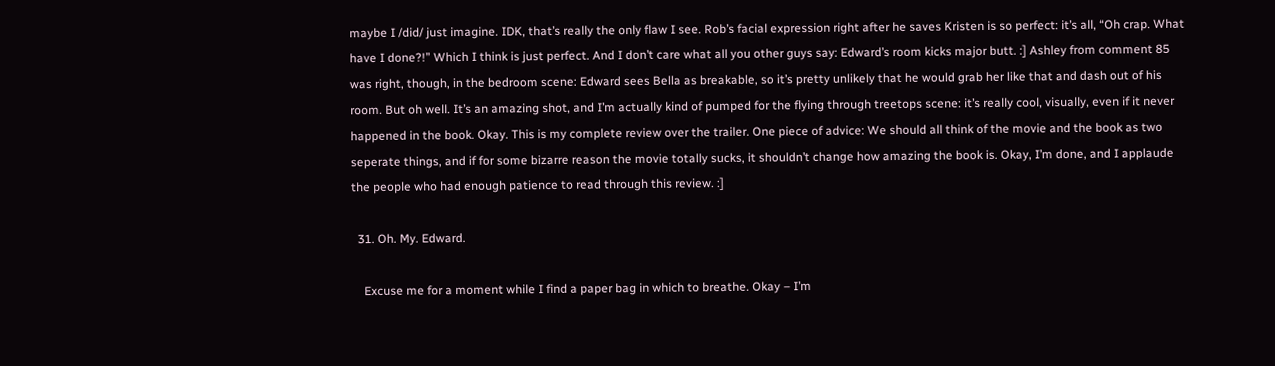maybe I /did/ just imagine. IDK, that’s really the only flaw I see. Rob’s facial expression right after he saves Kristen is so perfect: it’s all, “Oh crap. What have I done?!” Which I think is just perfect. And I don’t care what all you other guys say: Edward’s room kicks major butt. :] Ashley from comment 85 was right, though, in the bedroom scene: Edward sees Bella as breakable, so it’s pretty unlikely that he would grab her like that and dash out of his room. But oh well. It’s an amazing shot, and I’m actually kind of pumped for the flying through treetops scene: it’s really cool, visually, even if it never happened in the book. Okay. This is my complete review over the trailer. One piece of advice: We should all think of the movie and the book as two seperate things, and if for some bizarre reason the movie totally sucks, it shouldn’t change how amazing the book is. Okay, I’m done, and I applaude the people who had enough patience to read through this review. :]

  31. Oh. My. Edward.

    Excuse me for a moment while I find a paper bag in which to breathe. Okay – I’m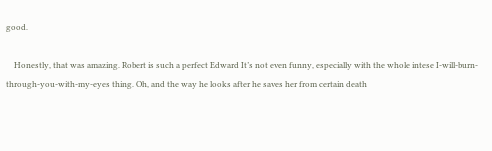good.

    Honestly, that was amazing. Robert is such a perfect Edward It’s not even funny, especially with the whole intese I-will-burn-through-you-with-my-eyes thing. Oh, and the way he looks after he saves her from certain death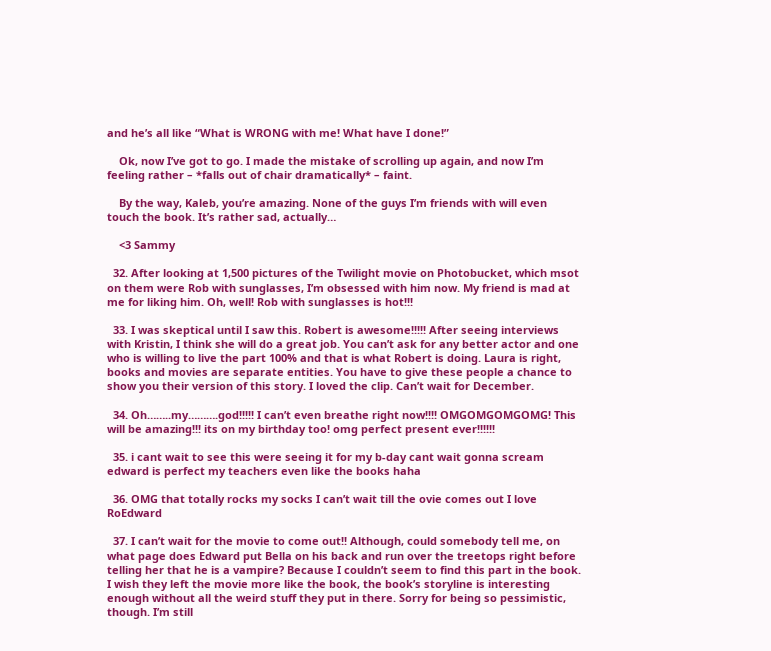and he’s all like “What is WRONG with me! What have I done!”

    Ok, now I’ve got to go. I made the mistake of scrolling up again, and now I’m feeling rather – *falls out of chair dramatically* – faint.

    By the way, Kaleb, you’re amazing. None of the guys I’m friends with will even touch the book. It’s rather sad, actually…

    <3 Sammy

  32. After looking at 1,500 pictures of the Twilight movie on Photobucket, which msot on them were Rob with sunglasses, I’m obsessed with him now. My friend is mad at me for liking him. Oh, well! Rob with sunglasses is hot!!!

  33. I was skeptical until I saw this. Robert is awesome!!!!! After seeing interviews with Kristin, I think she will do a great job. You can’t ask for any better actor and one who is willing to live the part 100% and that is what Robert is doing. Laura is right, books and movies are separate entities. You have to give these people a chance to show you their version of this story. I loved the clip. Can’t wait for December.

  34. Oh……..my……….god!!!!! I can’t even breathe right now!!!! OMGOMGOMGOMG! This will be amazing!!! its on my birthday too! omg perfect present ever!!!!!!

  35. i cant wait to see this were seeing it for my b-day cant wait gonna scream edward is perfect my teachers even like the books haha

  36. OMG that totally rocks my socks I can’t wait till the ovie comes out I love RoEdward

  37. I can’t wait for the movie to come out!! Although, could somebody tell me, on what page does Edward put Bella on his back and run over the treetops right before telling her that he is a vampire? Because I couldn’t seem to find this part in the book. I wish they left the movie more like the book, the book’s storyline is interesting enough without all the weird stuff they put in there. Sorry for being so pessimistic, though. I’m still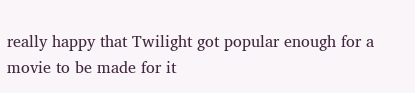really happy that Twilight got popular enough for a movie to be made for it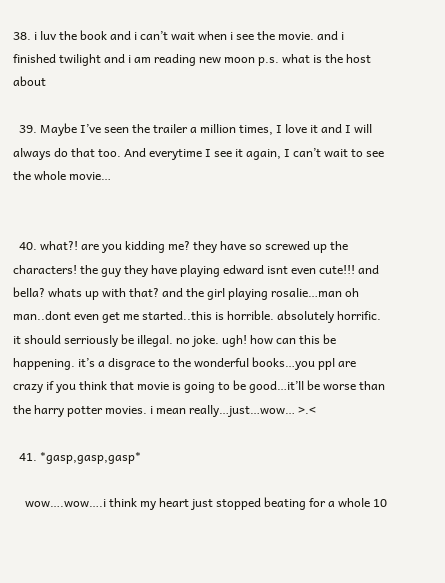38. i luv the book and i can’t wait when i see the movie. and i finished twilight and i am reading new moon p.s. what is the host about

  39. Maybe I’ve seen the trailer a million times, I love it and I will always do that too. And everytime I see it again, I can’t wait to see the whole movie…


  40. what?! are you kidding me? they have so screwed up the characters! the guy they have playing edward isnt even cute!!! and bella? whats up with that? and the girl playing rosalie…man oh man..dont even get me started..this is horrible. absolutely horrific. it should serriously be illegal. no joke. ugh! how can this be happening. it’s a disgrace to the wonderful books…you ppl are crazy if you think that movie is going to be good…it’ll be worse than the harry potter movies. i mean really…just…wow… >.<

  41. *gasp,gasp,gasp*

    wow….wow….i think my heart just stopped beating for a whole 10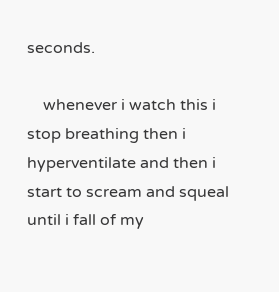seconds.

    whenever i watch this i stop breathing then i hyperventilate and then i start to scream and squeal until i fall of my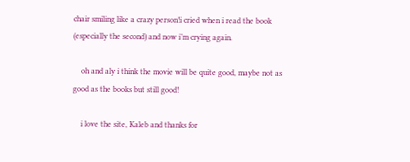chair smiling like a crazy person!i cried when i read the book (especially the second) and now i’m crying again.

    oh and aly i think the movie will be quite good, maybe not as good as the books but still good!

    i love the site, Kaleb and thanks for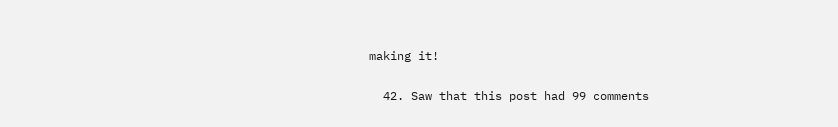making it!

  42. Saw that this post had 99 comments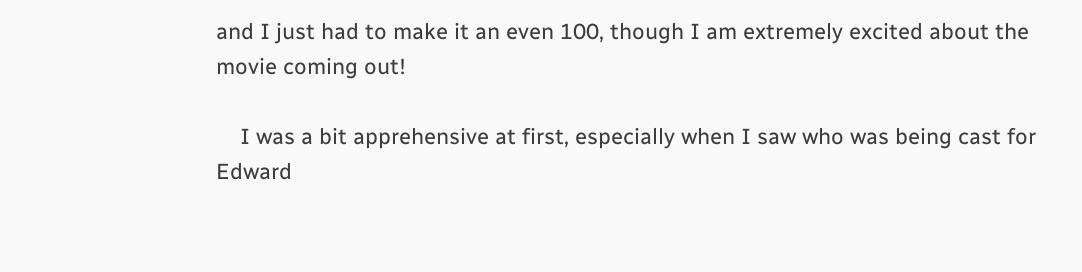and I just had to make it an even 100, though I am extremely excited about the movie coming out!

    I was a bit apprehensive at first, especially when I saw who was being cast for Edward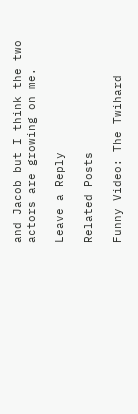and Jacob but I think the two actors are growing on me.

Leave a Reply

Related Posts

Funny Video: The Twihard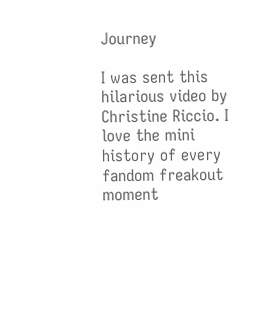Journey

I was sent this hilarious video by Christine Riccio. I love the mini history of every fandom freakout moment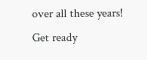over all these years! Get ready